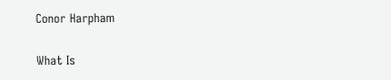Conor Harpham

What Is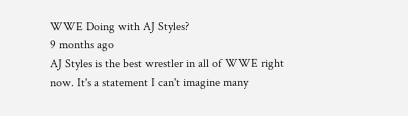WWE Doing with AJ Styles?
9 months ago
AJ Styles is the best wrestler in all of WWE right now. It's a statement I can't imagine many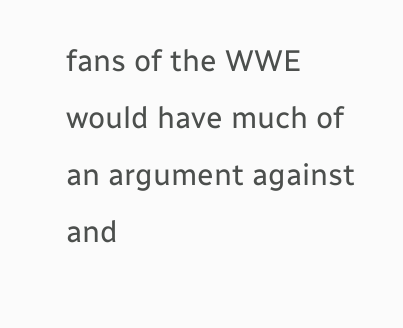fans of the WWE would have much of an argument against and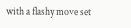with a flashy move set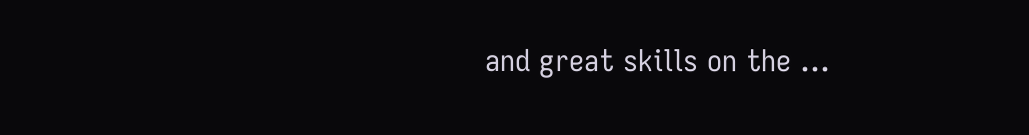and great skills on the ...